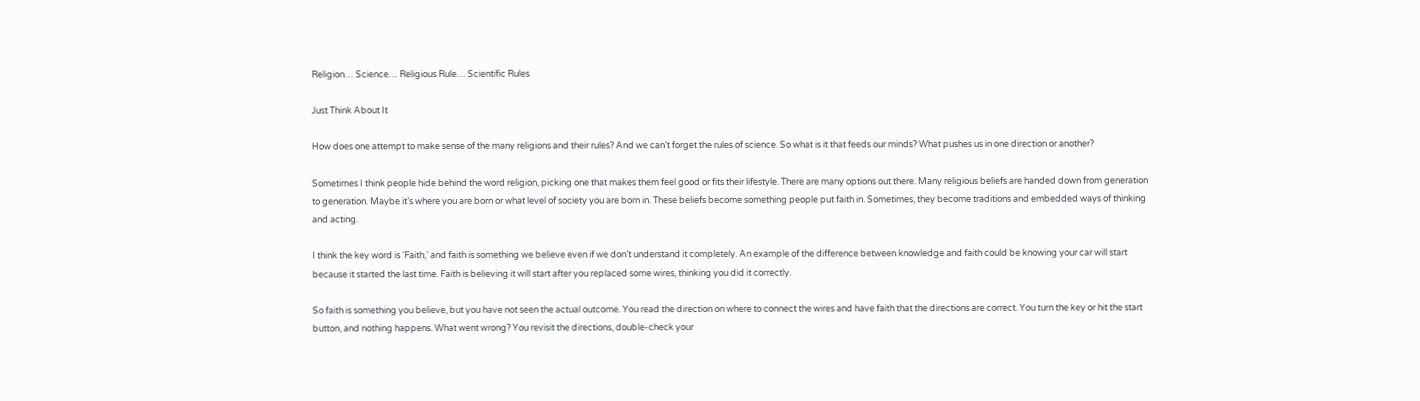Religion… Science… Religious Rule… Scientific Rules

Just Think About It

How does one attempt to make sense of the many religions and their rules? And we can’t forget the rules of science. So what is it that feeds our minds? What pushes us in one direction or another?

Sometimes I think people hide behind the word religion, picking one that makes them feel good or fits their lifestyle. There are many options out there. Many religious beliefs are handed down from generation to generation. Maybe it’s where you are born or what level of society you are born in. These beliefs become something people put faith in. Sometimes, they become traditions and embedded ways of thinking and acting.

I think the key word is ‘Faith,’ and faith is something we believe even if we don’t understand it completely. An example of the difference between knowledge and faith could be knowing your car will start because it started the last time. Faith is believing it will start after you replaced some wires, thinking you did it correctly.

So faith is something you believe, but you have not seen the actual outcome. You read the direction on where to connect the wires and have faith that the directions are correct. You turn the key or hit the start button, and nothing happens. What went wrong? You revisit the directions, double-check your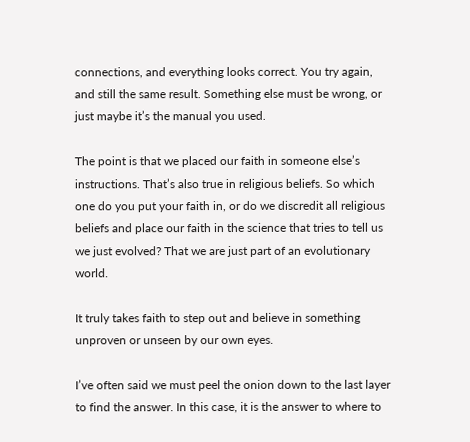connections, and everything looks correct. You try again, and still the same result. Something else must be wrong, or just maybe it’s the manual you used.

The point is that we placed our faith in someone else’s instructions. That’s also true in religious beliefs. So which one do you put your faith in, or do we discredit all religious beliefs and place our faith in the science that tries to tell us we just evolved? That we are just part of an evolutionary world.

It truly takes faith to step out and believe in something unproven or unseen by our own eyes.

I’ve often said we must peel the onion down to the last layer to find the answer. In this case, it is the answer to where to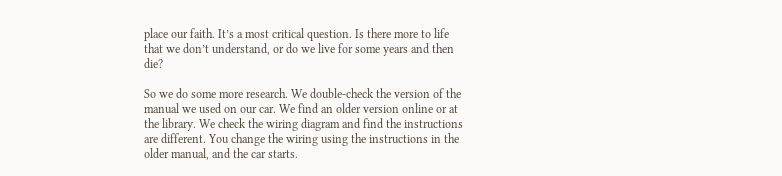place our faith. It’s a most critical question. Is there more to life that we don’t understand, or do we live for some years and then die?

So we do some more research. We double-check the version of the manual we used on our car. We find an older version online or at the library. We check the wiring diagram and find the instructions are different. You change the wiring using the instructions in the older manual, and the car starts.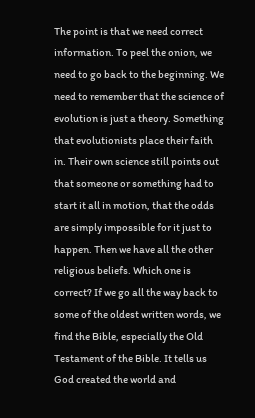The point is that we need correct information. To peel the onion, we need to go back to the beginning. We need to remember that the science of evolution is just a theory. Something that evolutionists place their faith in. Their own science still points out that someone or something had to start it all in motion, that the odds are simply impossible for it just to happen. Then we have all the other religious beliefs. Which one is correct? If we go all the way back to some of the oldest written words, we find the Bible, especially the Old Testament of the Bible. It tells us God created the world and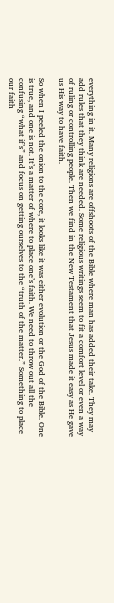everything in it. Many religions are offshoots of the Bible where man has added their take. They may add rules that they think are needed. Some religious writings seem to fit a comfort level or even a way of ruling or controlling people. Then we find in the New Testament that Jesus made it easy as He gave us His way to have faith.

So when I peeled the onion to the core, it looks like it was either evolution or the God of the Bible. One is true, and one is not. It’s a matter of where to place one’s faith. We need to throw out all the confusing “what if’s” and focus on getting ourselves to the “truth of the matter.” Something to place our faith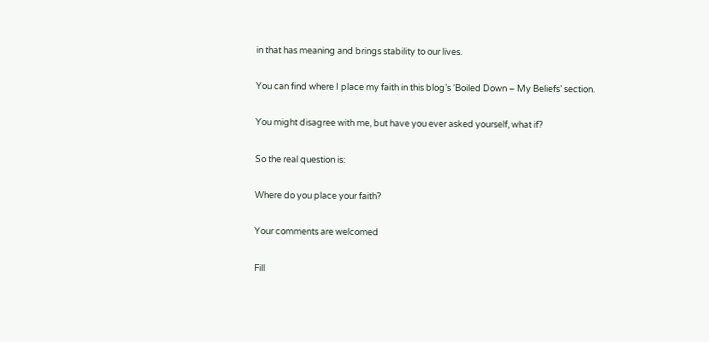in that has meaning and brings stability to our lives.

You can find where I place my faith in this blog’s ‘Boiled Down – My Beliefs’ section.

You might disagree with me, but have you ever asked yourself, what if?

So the real question is:

Where do you place your faith?

Your comments are welcomed

Fill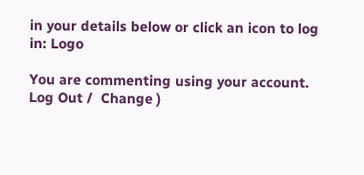in your details below or click an icon to log in: Logo

You are commenting using your account. Log Out /  Change )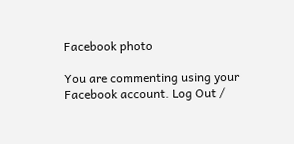Facebook photo

You are commenting using your Facebook account. Log Out /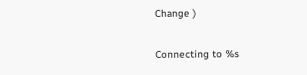Change )

Connecting to %s